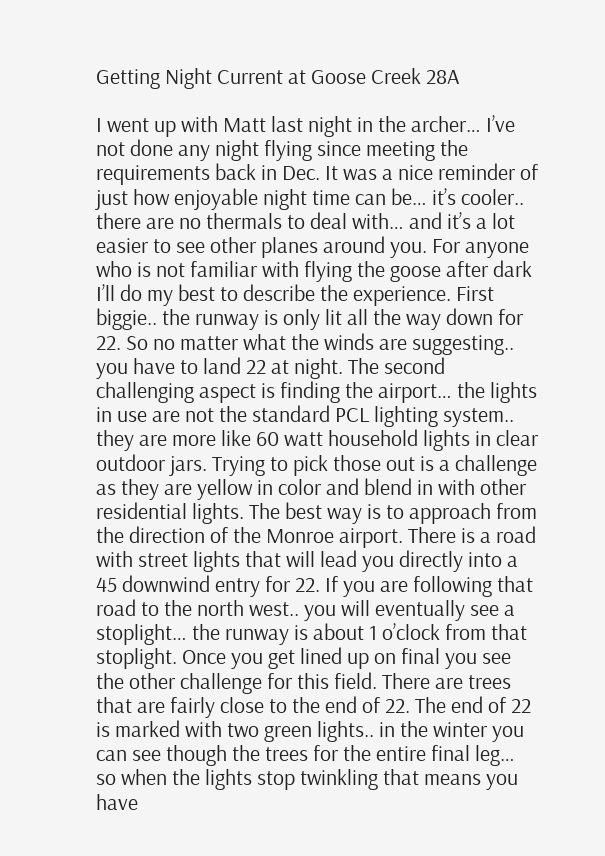Getting Night Current at Goose Creek 28A

I went up with Matt last night in the archer… I’ve not done any night flying since meeting the requirements back in Dec. It was a nice reminder of just how enjoyable night time can be… it’s cooler.. there are no thermals to deal with… and it’s a lot easier to see other planes around you. For anyone who is not familiar with flying the goose after dark I’ll do my best to describe the experience. First biggie.. the runway is only lit all the way down for 22. So no matter what the winds are suggesting.. you have to land 22 at night. The second challenging aspect is finding the airport… the lights in use are not the standard PCL lighting system.. they are more like 60 watt household lights in clear outdoor jars. Trying to pick those out is a challenge as they are yellow in color and blend in with other residential lights. The best way is to approach from the direction of the Monroe airport. There is a road with street lights that will lead you directly into a 45 downwind entry for 22. If you are following that road to the north west.. you will eventually see a stoplight… the runway is about 1 o’clock from that stoplight. Once you get lined up on final you see the other challenge for this field. There are trees that are fairly close to the end of 22. The end of 22 is marked with two green lights.. in the winter you can see though the trees for the entire final leg… so when the lights stop twinkling that means you have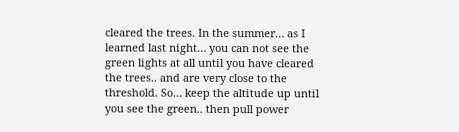cleared the trees. In the summer… as I learned last night… you can not see the green lights at all until you have cleared the trees.. and are very close to the threshold. So… keep the altitude up until you see the green.. then pull power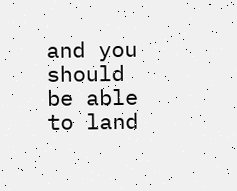and you should be able to land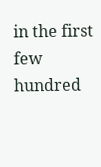in the first few hundred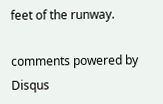feet of the runway.

comments powered by Disqus